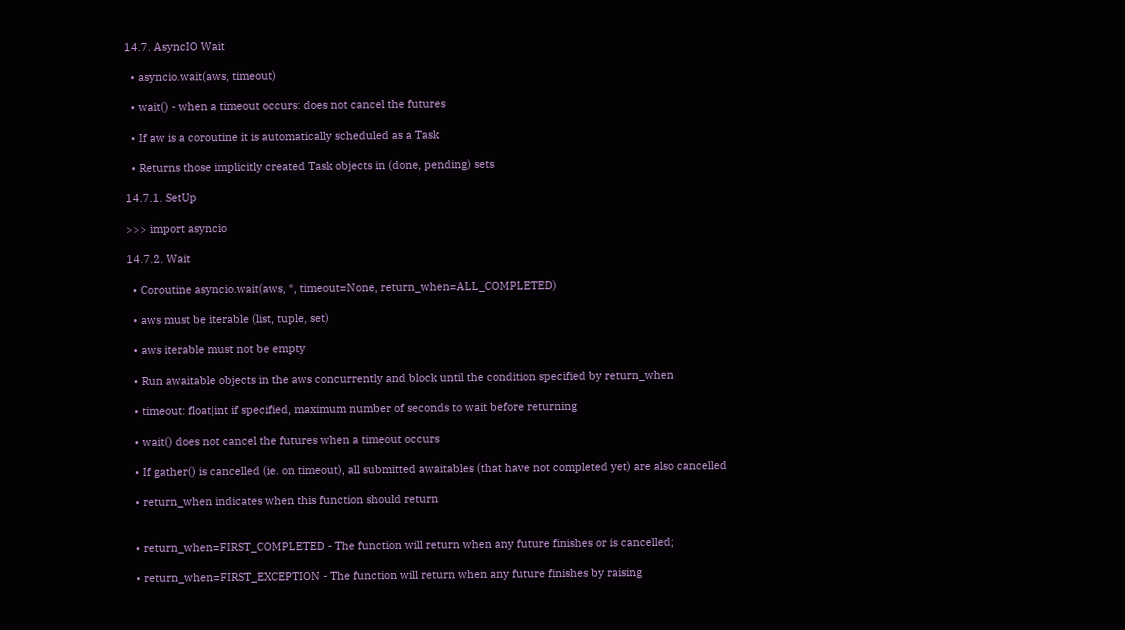14.7. AsyncIO Wait

  • asyncio.wait(aws, timeout)

  • wait() - when a timeout occurs: does not cancel the futures

  • If aw is a coroutine it is automatically scheduled as a Task

  • Returns those implicitly created Task objects in (done, pending) sets

14.7.1. SetUp

>>> import asyncio

14.7.2. Wait

  • Coroutine asyncio.wait(aws, *, timeout=None, return_when=ALL_COMPLETED)

  • aws must be iterable (list, tuple, set)

  • aws iterable must not be empty

  • Run awaitable objects in the aws concurrently and block until the condition specified by return_when

  • timeout: float|int if specified, maximum number of seconds to wait before returning

  • wait() does not cancel the futures when a timeout occurs

  • If gather() is cancelled (ie. on timeout), all submitted awaitables (that have not completed yet) are also cancelled

  • return_when indicates when this function should return


  • return_when=FIRST_COMPLETED - The function will return when any future finishes or is cancelled;

  • return_when=FIRST_EXCEPTION - The function will return when any future finishes by raising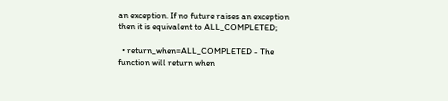an exception. If no future raises an exception then it is equivalent to ALL_COMPLETED;

  • return_when=ALL_COMPLETED - The function will return when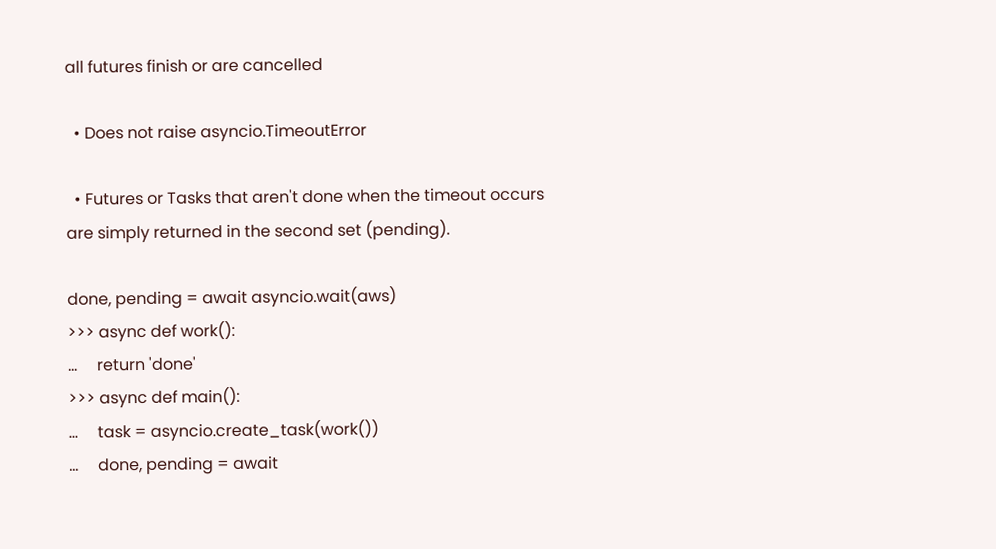all futures finish or are cancelled

  • Does not raise asyncio.TimeoutError

  • Futures or Tasks that aren't done when the timeout occurs are simply returned in the second set (pending).

done, pending = await asyncio.wait(aws)
>>> async def work():
...     return 'done'
>>> async def main():
...     task = asyncio.create_task(work())
...     done, pending = await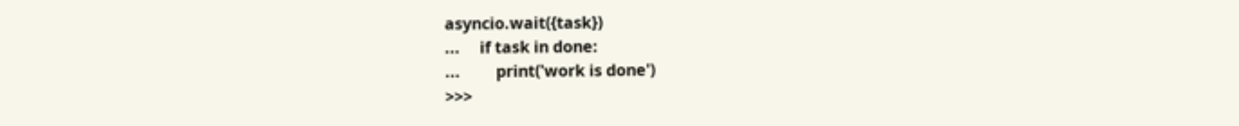asyncio.wait({task})
...     if task in done:
...         print('work is done')
>>>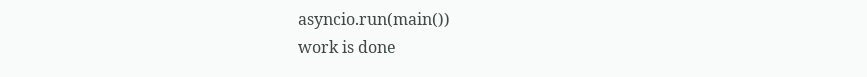asyncio.run(main())
work is done